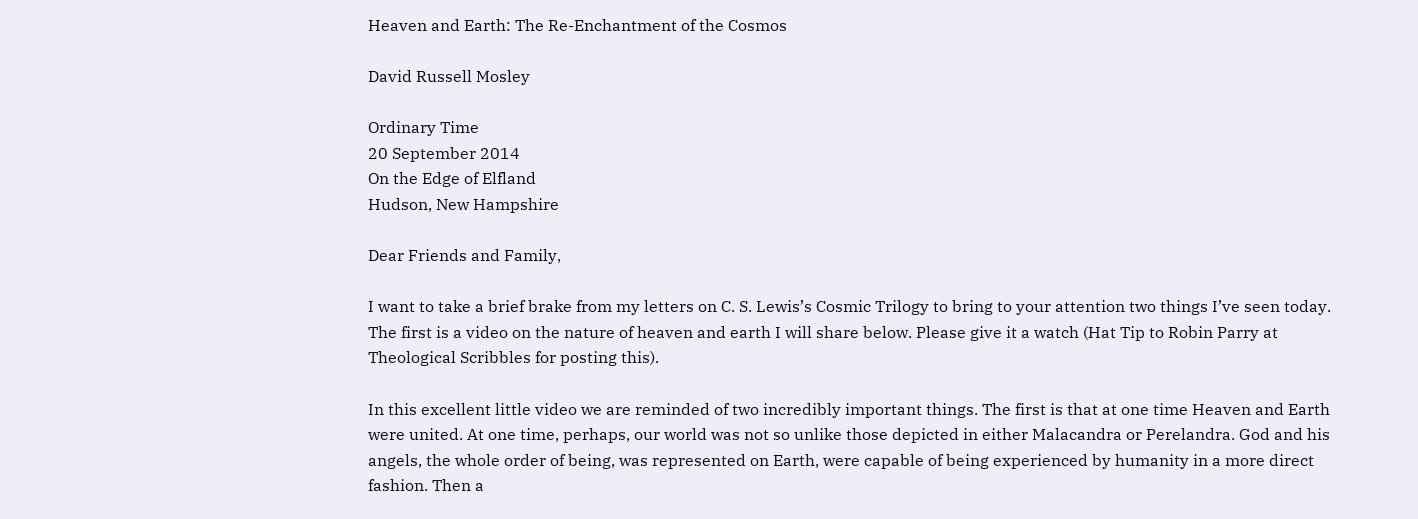Heaven and Earth: The Re-Enchantment of the Cosmos

David Russell Mosley

Ordinary Time
20 September 2014
On the Edge of Elfland
Hudson, New Hampshire

Dear Friends and Family,

I want to take a brief brake from my letters on C. S. Lewis’s Cosmic Trilogy to bring to your attention two things I’ve seen today. The first is a video on the nature of heaven and earth I will share below. Please give it a watch (Hat Tip to Robin Parry at Theological Scribbles for posting this).

In this excellent little video we are reminded of two incredibly important things. The first is that at one time Heaven and Earth were united. At one time, perhaps, our world was not so unlike those depicted in either Malacandra or Perelandra. God and his angels, the whole order of being, was represented on Earth, were capable of being experienced by humanity in a more direct fashion. Then a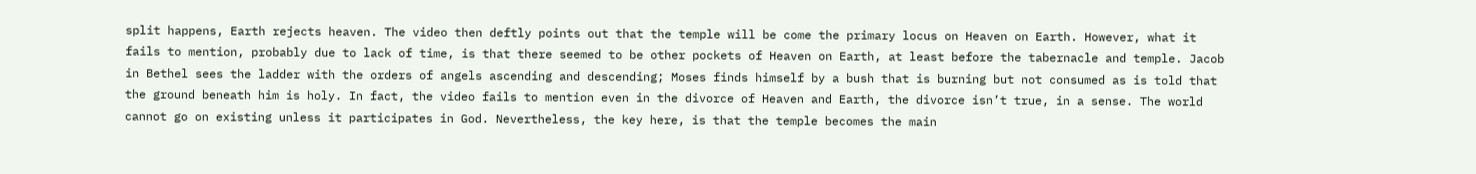split happens, Earth rejects heaven. The video then deftly points out that the temple will be come the primary locus on Heaven on Earth. However, what it fails to mention, probably due to lack of time, is that there seemed to be other pockets of Heaven on Earth, at least before the tabernacle and temple. Jacob in Bethel sees the ladder with the orders of angels ascending and descending; Moses finds himself by a bush that is burning but not consumed as is told that the ground beneath him is holy. In fact, the video fails to mention even in the divorce of Heaven and Earth, the divorce isn’t true, in a sense. The world cannot go on existing unless it participates in God. Nevertheless, the key here, is that the temple becomes the main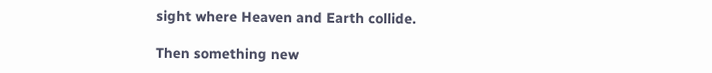sight where Heaven and Earth collide.

Then something new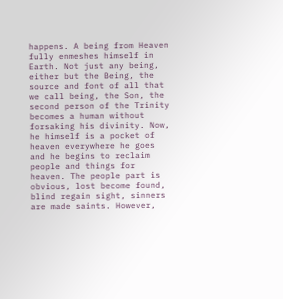happens. A being from Heaven fully enmeshes himself in Earth. Not just any being, either but the Being, the source and font of all that we call being, the Son, the second person of the Trinity becomes a human without forsaking his divinity. Now, he himself is a pocket of heaven everywhere he goes and he begins to reclaim people and things for heaven. The people part is obvious, lost become found, blind regain sight, sinners are made saints. However,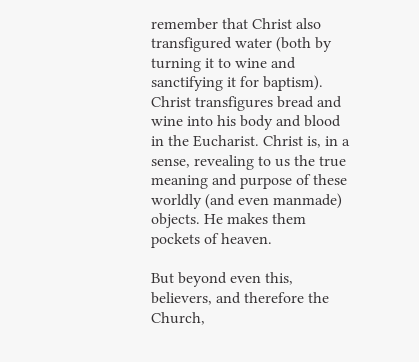remember that Christ also transfigured water (both by turning it to wine and sanctifying it for baptism). Christ transfigures bread and wine into his body and blood in the Eucharist. Christ is, in a sense, revealing to us the true meaning and purpose of these worldly (and even manmade) objects. He makes them pockets of heaven.

But beyond even this, believers, and therefore the Church,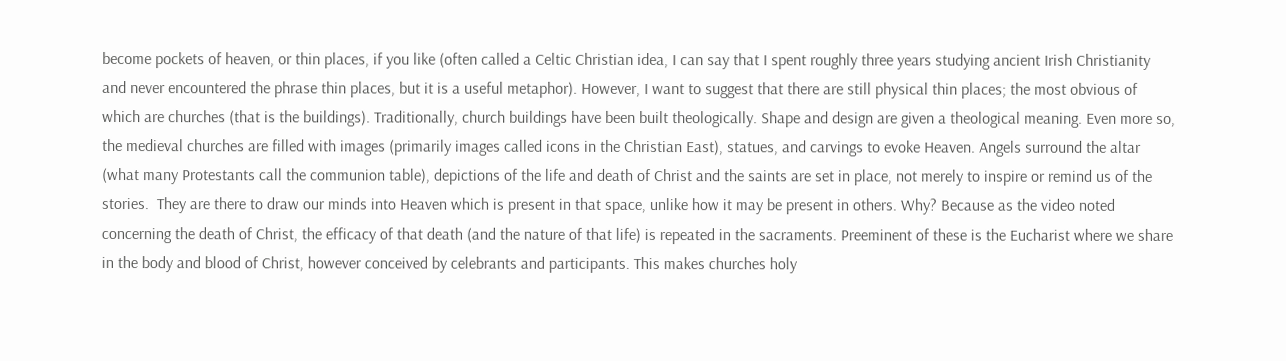become pockets of heaven, or thin places, if you like (often called a Celtic Christian idea, I can say that I spent roughly three years studying ancient Irish Christianity and never encountered the phrase thin places, but it is a useful metaphor). However, I want to suggest that there are still physical thin places; the most obvious of which are churches (that is the buildings). Traditionally, church buildings have been built theologically. Shape and design are given a theological meaning. Even more so, the medieval churches are filled with images (primarily images called icons in the Christian East), statues, and carvings to evoke Heaven. Angels surround the altar (what many Protestants call the communion table), depictions of the life and death of Christ and the saints are set in place, not merely to inspire or remind us of the stories.  They are there to draw our minds into Heaven which is present in that space, unlike how it may be present in others. Why? Because as the video noted concerning the death of Christ, the efficacy of that death (and the nature of that life) is repeated in the sacraments. Preeminent of these is the Eucharist where we share in the body and blood of Christ, however conceived by celebrants and participants. This makes churches holy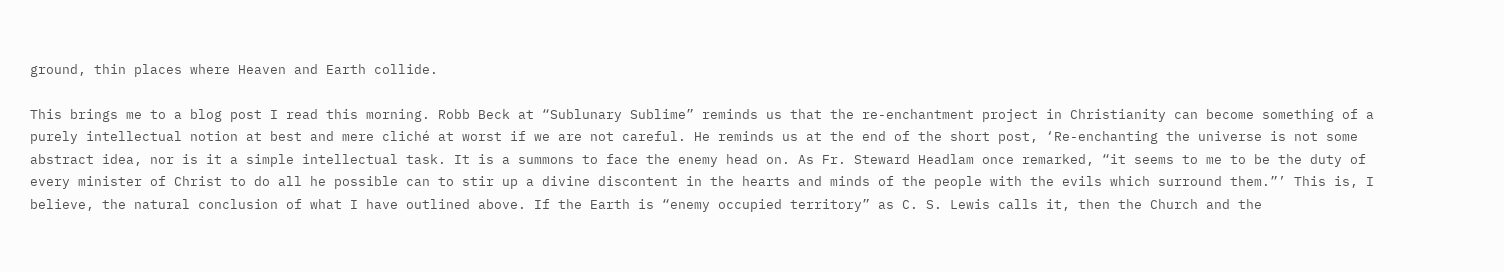ground, thin places where Heaven and Earth collide.

This brings me to a blog post I read this morning. Robb Beck at “Sublunary Sublime” reminds us that the re-enchantment project in Christianity can become something of a purely intellectual notion at best and mere cliché at worst if we are not careful. He reminds us at the end of the short post, ‘Re-enchanting the universe is not some abstract idea, nor is it a simple intellectual task. It is a summons to face the enemy head on. As Fr. Steward Headlam once remarked, “it seems to me to be the duty of every minister of Christ to do all he possible can to stir up a divine discontent in the hearts and minds of the people with the evils which surround them.”’ This is, I believe, the natural conclusion of what I have outlined above. If the Earth is “enemy occupied territory” as C. S. Lewis calls it, then the Church and the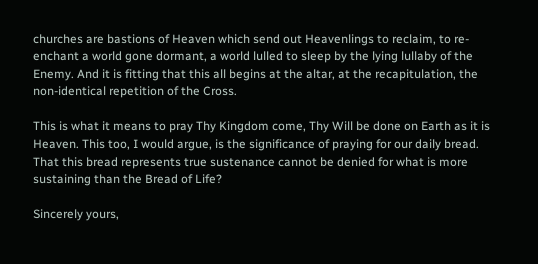churches are bastions of Heaven which send out Heavenlings to reclaim, to re-enchant a world gone dormant, a world lulled to sleep by the lying lullaby of the Enemy. And it is fitting that this all begins at the altar, at the recapitulation, the non-identical repetition of the Cross.

This is what it means to pray Thy Kingdom come, Thy Will be done on Earth as it is Heaven. This too, I would argue, is the significance of praying for our daily bread. That this bread represents true sustenance cannot be denied for what is more sustaining than the Bread of Life?

Sincerely yours,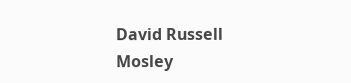David Russell Mosley